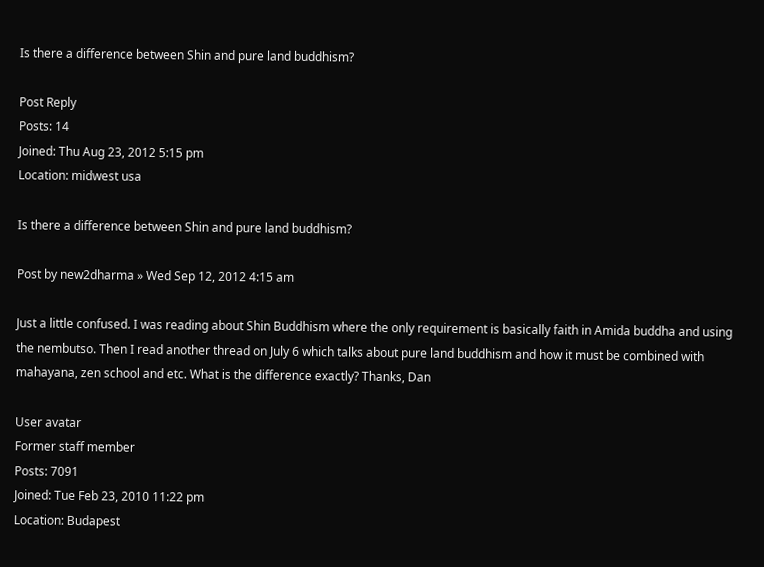Is there a difference between Shin and pure land buddhism?

Post Reply
Posts: 14
Joined: Thu Aug 23, 2012 5:15 pm
Location: midwest usa

Is there a difference between Shin and pure land buddhism?

Post by new2dharma » Wed Sep 12, 2012 4:15 am

Just a little confused. I was reading about Shin Buddhism where the only requirement is basically faith in Amida buddha and using the nembutso. Then I read another thread on July 6 which talks about pure land buddhism and how it must be combined with mahayana, zen school and etc. What is the difference exactly? Thanks, Dan

User avatar
Former staff member
Posts: 7091
Joined: Tue Feb 23, 2010 11:22 pm
Location: Budapest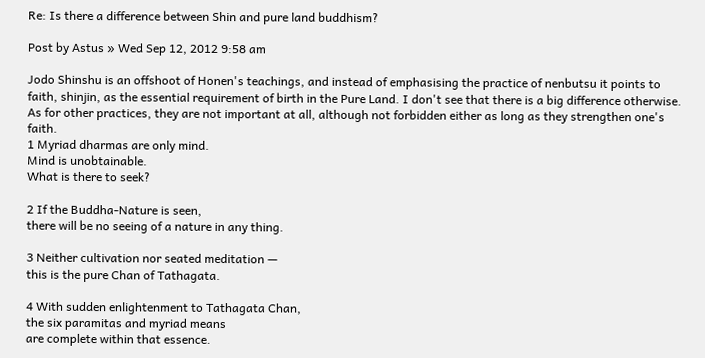Re: Is there a difference between Shin and pure land buddhism?

Post by Astus » Wed Sep 12, 2012 9:58 am

Jodo Shinshu is an offshoot of Honen's teachings, and instead of emphasising the practice of nenbutsu it points to faith, shinjin, as the essential requirement of birth in the Pure Land. I don't see that there is a big difference otherwise. As for other practices, they are not important at all, although not forbidden either as long as they strengthen one's faith.
1 Myriad dharmas are only mind.
Mind is unobtainable.
What is there to seek?

2 If the Buddha-Nature is seen,
there will be no seeing of a nature in any thing.

3 Neither cultivation nor seated meditation —
this is the pure Chan of Tathagata.

4 With sudden enlightenment to Tathagata Chan,
the six paramitas and myriad means
are complete within that essence.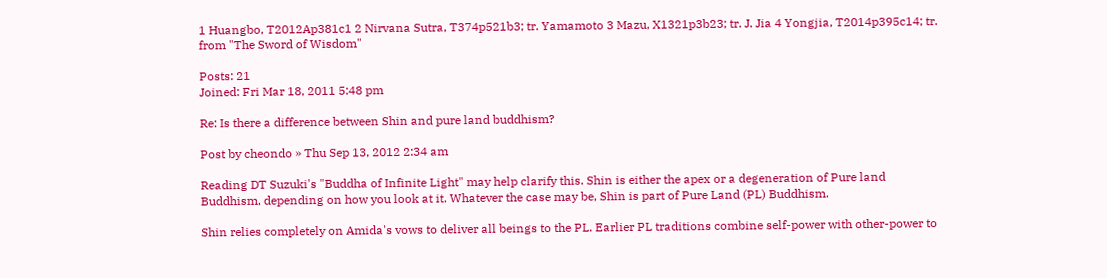1 Huangbo, T2012Ap381c1 2 Nirvana Sutra, T374p521b3; tr. Yamamoto 3 Mazu, X1321p3b23; tr. J. Jia 4 Yongjia, T2014p395c14; tr. from "The Sword of Wisdom"

Posts: 21
Joined: Fri Mar 18, 2011 5:48 pm

Re: Is there a difference between Shin and pure land buddhism?

Post by cheondo » Thu Sep 13, 2012 2:34 am

Reading DT Suzuki's "Buddha of Infinite Light" may help clarify this. Shin is either the apex or a degeneration of Pure land Buddhism, depending on how you look at it. Whatever the case may be, Shin is part of Pure Land (PL) Buddhism.

Shin relies completely on Amida's vows to deliver all beings to the PL. Earlier PL traditions combine self-power with other-power to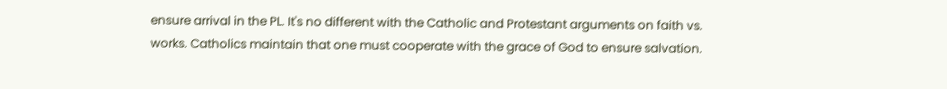ensure arrival in the PL. It's no different with the Catholic and Protestant arguments on faith vs. works. Catholics maintain that one must cooperate with the grace of God to ensure salvation.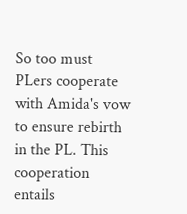So too must PLers cooperate with Amida's vow to ensure rebirth in the PL. This cooperation entails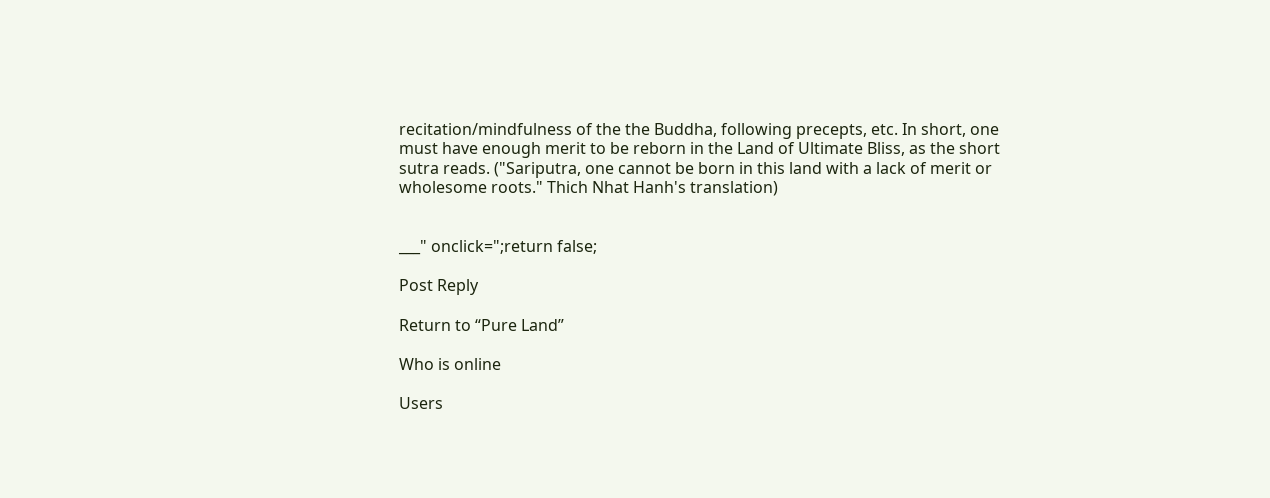recitation/mindfulness of the the Buddha, following precepts, etc. In short, one must have enough merit to be reborn in the Land of Ultimate Bliss, as the short sutra reads. ("Sariputra, one cannot be born in this land with a lack of merit or wholesome roots." Thich Nhat Hanh's translation)


___" onclick=";return false;

Post Reply

Return to “Pure Land”

Who is online

Users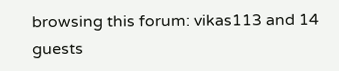browsing this forum: vikas113 and 14 guests